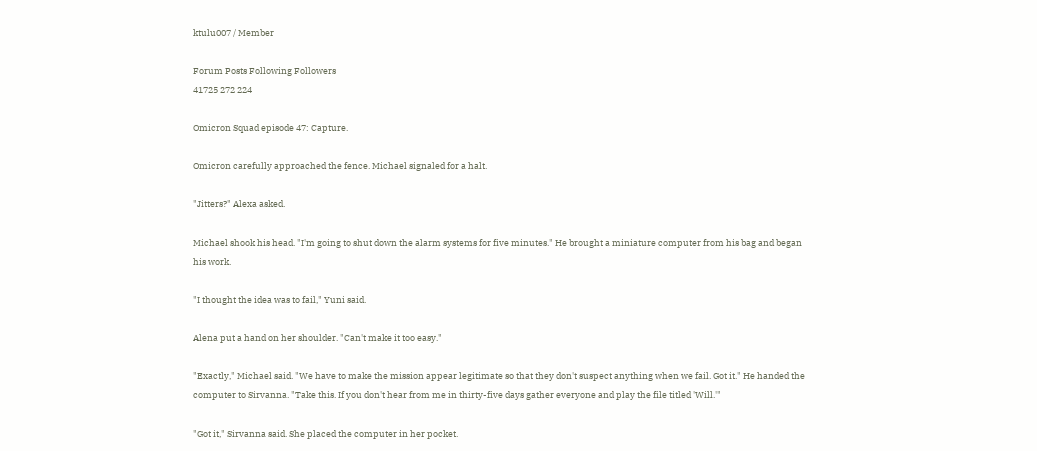ktulu007 / Member

Forum Posts Following Followers
41725 272 224

Omicron Squad episode 47: Capture.

Omicron carefully approached the fence. Michael signaled for a halt.

"Jitters?" Alexa asked.

Michael shook his head. "I'm going to shut down the alarm systems for five minutes." He brought a miniature computer from his bag and began his work.

"I thought the idea was to fail," Yuni said.

Alena put a hand on her shoulder. "Can't make it too easy."

"Exactly," Michael said. "We have to make the mission appear legitimate so that they don't suspect anything when we fail. Got it." He handed the computer to Sirvanna. "Take this. If you don't hear from me in thirty-five days gather everyone and play the file titled 'Will.'"

"Got it," Sirvanna said. She placed the computer in her pocket.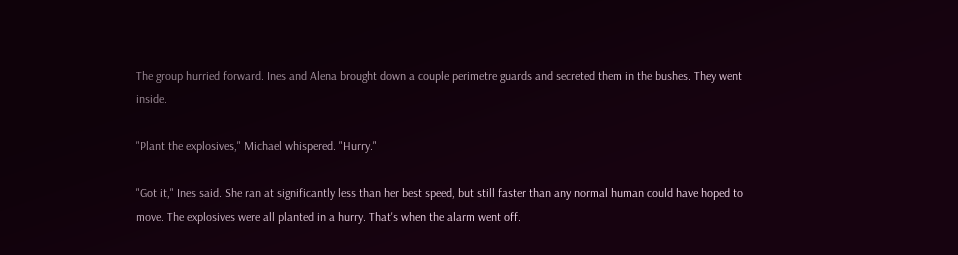The group hurried forward. Ines and Alena brought down a couple perimetre guards and secreted them in the bushes. They went inside.

"Plant the explosives," Michael whispered. "Hurry."

"Got it," Ines said. She ran at significantly less than her best speed, but still faster than any normal human could have hoped to move. The explosives were all planted in a hurry. That's when the alarm went off.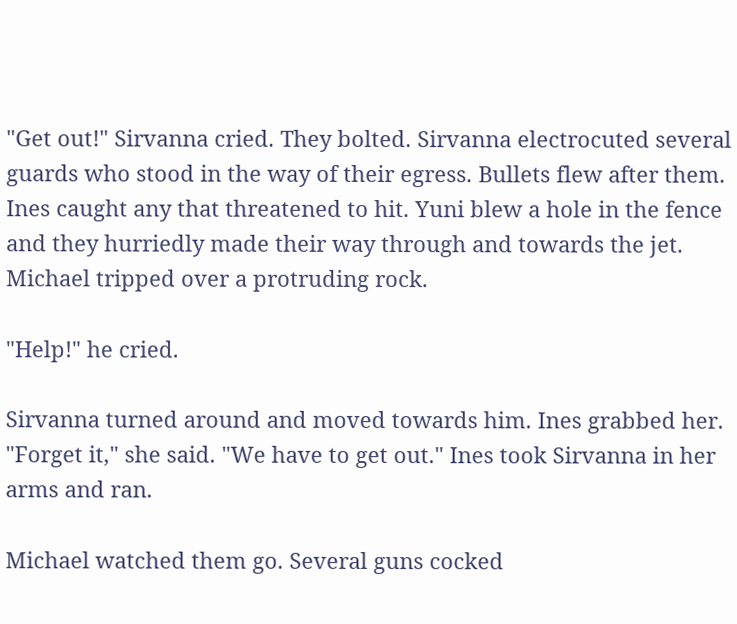"Get out!" Sirvanna cried. They bolted. Sirvanna electrocuted several guards who stood in the way of their egress. Bullets flew after them. Ines caught any that threatened to hit. Yuni blew a hole in the fence and they hurriedly made their way through and towards the jet. Michael tripped over a protruding rock.

"Help!" he cried.

Sirvanna turned around and moved towards him. Ines grabbed her. "Forget it," she said. "We have to get out." Ines took Sirvanna in her arms and ran.

Michael watched them go. Several guns cocked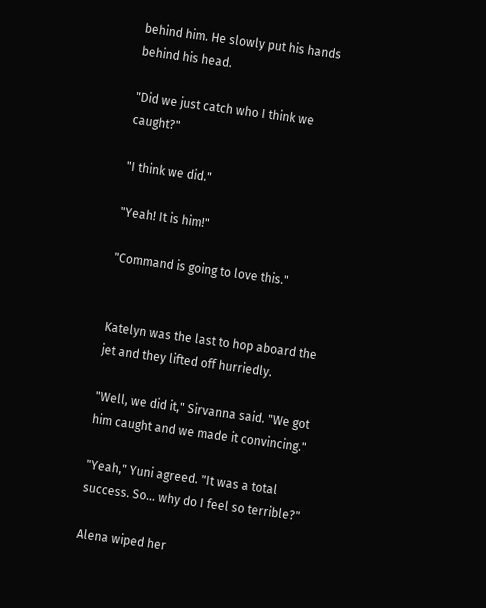behind him. He slowly put his hands behind his head.

"Did we just catch who I think we caught?"

"I think we did."

"Yeah! It is him!"

"Command is going to love this."


Katelyn was the last to hop aboard the jet and they lifted off hurriedly.

"Well, we did it," Sirvanna said. "We got him caught and we made it convincing."

"Yeah," Yuni agreed. "It was a total success. So... why do I feel so terrible?"

Alena wiped her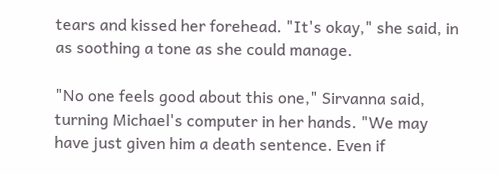tears and kissed her forehead. "It's okay," she said, in as soothing a tone as she could manage.

"No one feels good about this one," Sirvanna said, turning Michael's computer in her hands. "We may have just given him a death sentence. Even if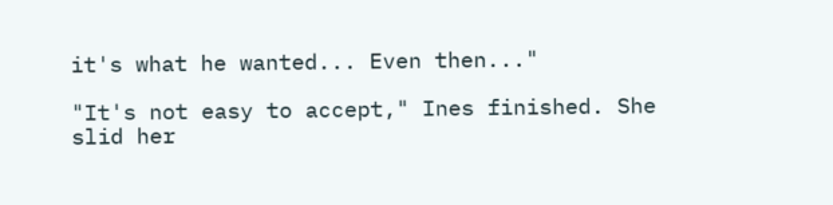it's what he wanted... Even then..."

"It's not easy to accept," Ines finished. She slid her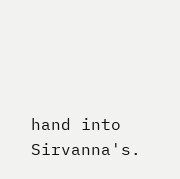hand into Sirvanna's.